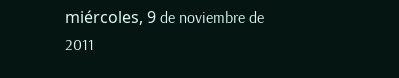miércoles, 9 de noviembre de 2011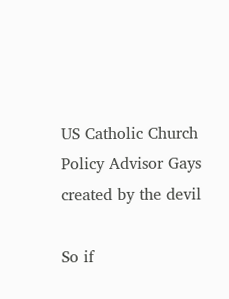US Catholic Church Policy Advisor Gays created by the devil

So if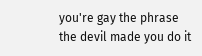you're gay the phrase the devil made you do it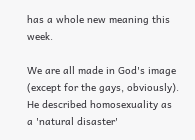has a whole new meaning this week.

We are all made in God's image (except for the gays, obviously). He described homosexuality as a 'natural disaster'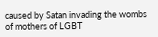caused by Satan invading the wombs of mothers of LGBT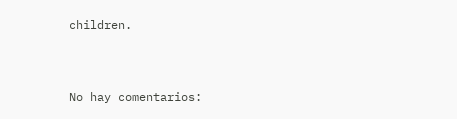children.


No hay comentarios: